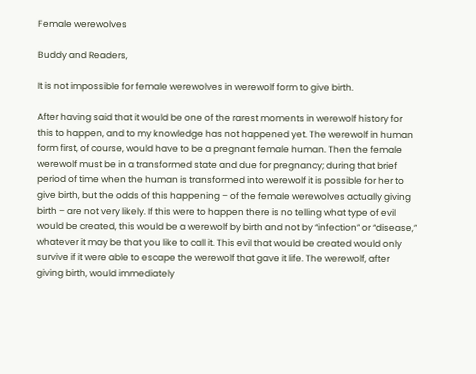Female werewolves

Buddy and Readers,

It is not impossible for female werewolves in werewolf form to give birth.

After having said that it would be one of the rarest moments in werewolf history for this to happen, and to my knowledge has not happened yet. The werewolf in human form first, of course, would have to be a pregnant female human. Then the female werewolf must be in a transformed state and due for pregnancy; during that brief period of time when the human is transformed into werewolf it is possible for her to give birth, but the odds of this happening – of the female werewolves actually giving birth – are not very likely. If this were to happen there is no telling what type of evil would be created, this would be a werewolf by birth and not by “infection” or “disease,” whatever it may be that you like to call it. This evil that would be created would only survive if it were able to escape the werewolf that gave it life. The werewolf, after giving birth, would immediately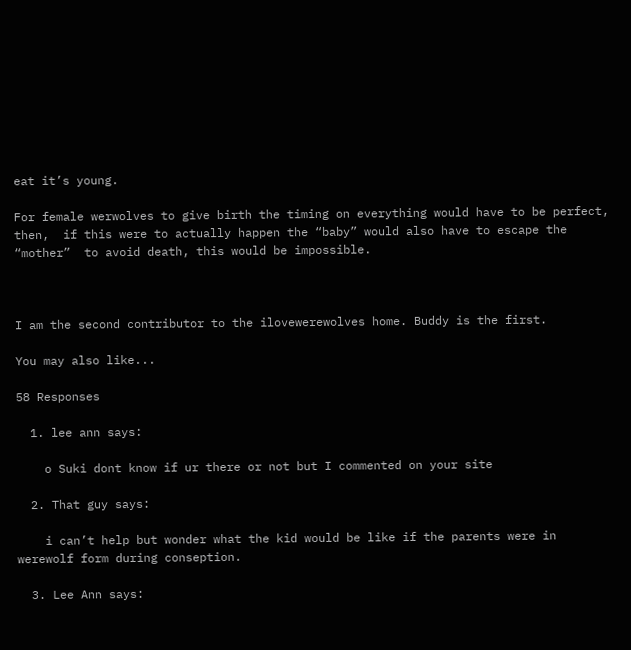eat it’s young.

For female werwolves to give birth the timing on everything would have to be perfect, then,  if this were to actually happen the “baby” would also have to escape the “mother”  to avoid death, this would be impossible.



I am the second contributor to the ilovewerewolves home. Buddy is the first.

You may also like...

58 Responses

  1. lee ann says:

    o Suki dont know if ur there or not but I commented on your site

  2. That guy says:

    i can’t help but wonder what the kid would be like if the parents were in werewolf form during conseption.

  3. Lee Ann says: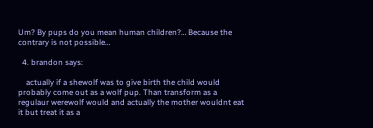Um? By pups do you mean human children?… Because the contrary is not possible…

  4. brandon says:

    actually if a shewolf was to give birth the child would probably come out as a wolf pup. Than transform as a regulaur werewolf would and actually the mother wouldnt eat it but treat it as a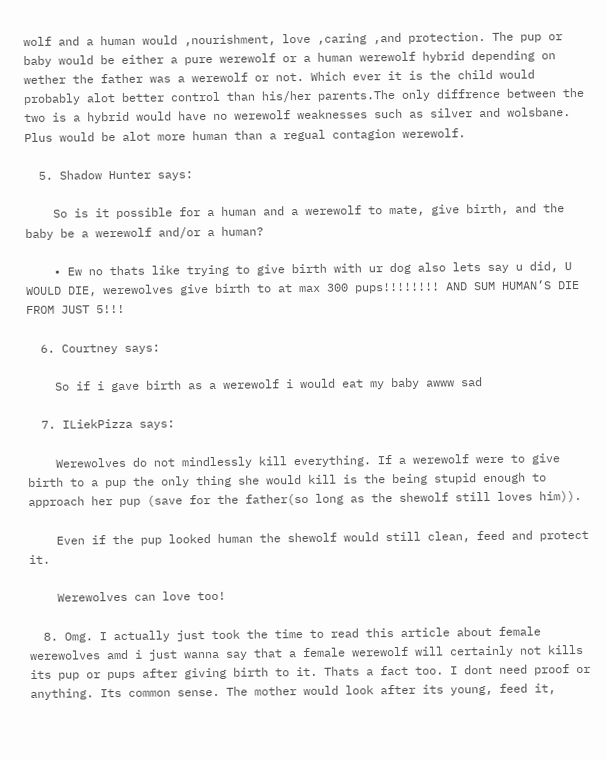wolf and a human would ,nourishment, love ,caring ,and protection. The pup or baby would be either a pure werewolf or a human werewolf hybrid depending on wether the father was a werewolf or not. Which ever it is the child would probably alot better control than his/her parents.The only diffrence between the two is a hybrid would have no werewolf weaknesses such as silver and wolsbane. Plus would be alot more human than a regual contagion werewolf.

  5. Shadow Hunter says:

    So is it possible for a human and a werewolf to mate, give birth, and the baby be a werewolf and/or a human?

    • Ew no thats like trying to give birth with ur dog also lets say u did, U WOULD DIE, werewolves give birth to at max 300 pups!!!!!!!! AND SUM HUMAN’S DIE FROM JUST 5!!!

  6. Courtney says:

    So if i gave birth as a werewolf i would eat my baby awww sad

  7. ILiekPizza says:

    Werewolves do not mindlessly kill everything. If a werewolf were to give birth to a pup the only thing she would kill is the being stupid enough to approach her pup (save for the father(so long as the shewolf still loves him)).

    Even if the pup looked human the shewolf would still clean, feed and protect it.

    Werewolves can love too!

  8. Omg. I actually just took the time to read this article about female werewolves amd i just wanna say that a female werewolf will certainly not kills its pup or pups after giving birth to it. Thats a fact too. I dont need proof or anything. Its common sense. The mother would look after its young, feed it,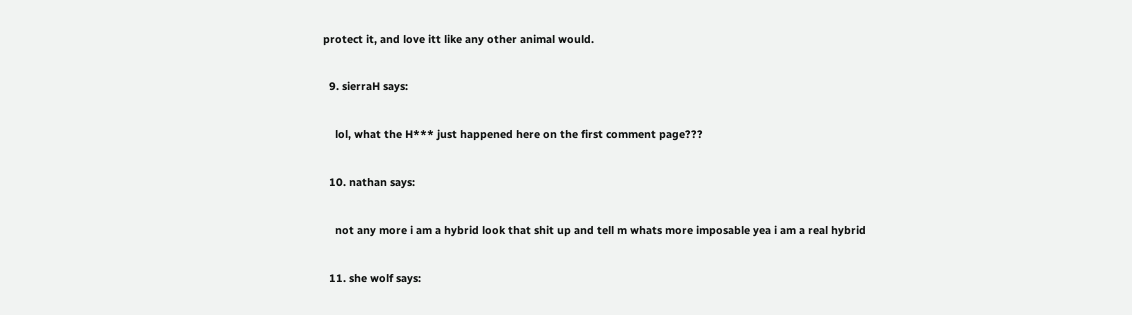protect it, and love itt like any other animal would.

  9. sierraH says:

    lol, what the H*** just happened here on the first comment page???

  10. nathan says:

    not any more i am a hybrid look that shit up and tell m whats more imposable yea i am a real hybrid

  11. she wolf says: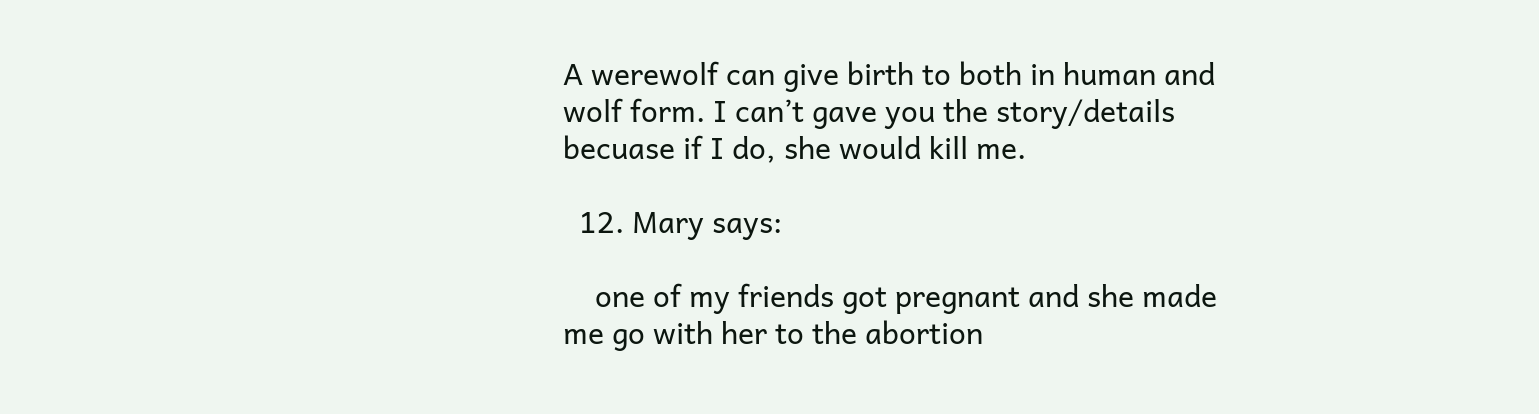A werewolf can give birth to both in human and wolf form. I can’t gave you the story/details becuase if I do, she would kill me.

  12. Mary says:

    one of my friends got pregnant and she made me go with her to the abortion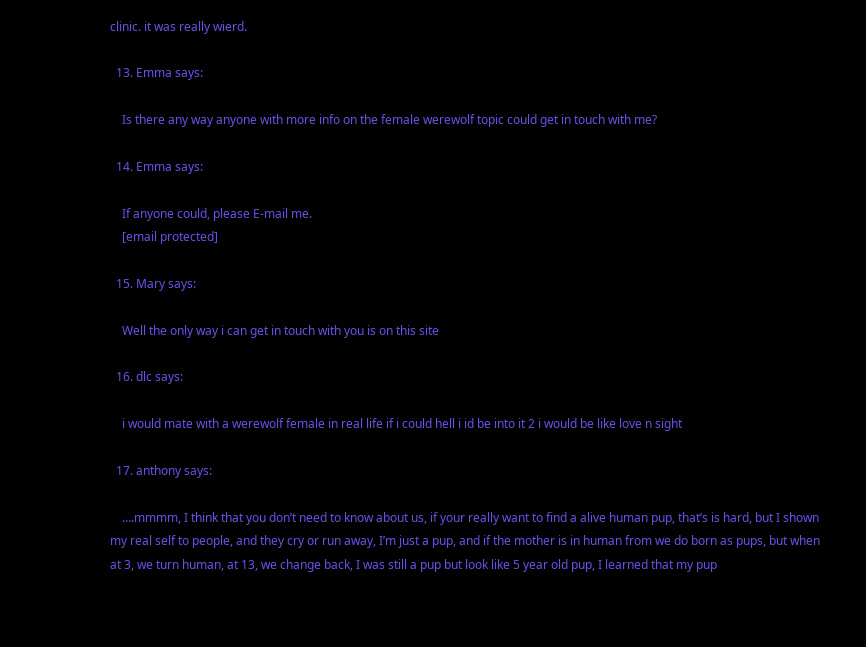clinic. it was really wierd.

  13. Emma says:

    Is there any way anyone with more info on the female werewolf topic could get in touch with me?

  14. Emma says:

    If anyone could, please E-mail me.
    [email protected]

  15. Mary says:

    Well the only way i can get in touch with you is on this site

  16. dlc says:

    i would mate with a werewolf female in real life if i could hell i id be into it 2 i would be like love n sight

  17. anthony says:

    ….mmmm, I think that you don’t need to know about us, if your really want to find a alive human pup, that’s is hard, but I shown my real self to people, and they cry or run away, I’m just a pup, and if the mother is in human from we do born as pups, but when at 3, we turn human, at 13, we change back, I was still a pup but look like 5 year old pup, I learned that my pup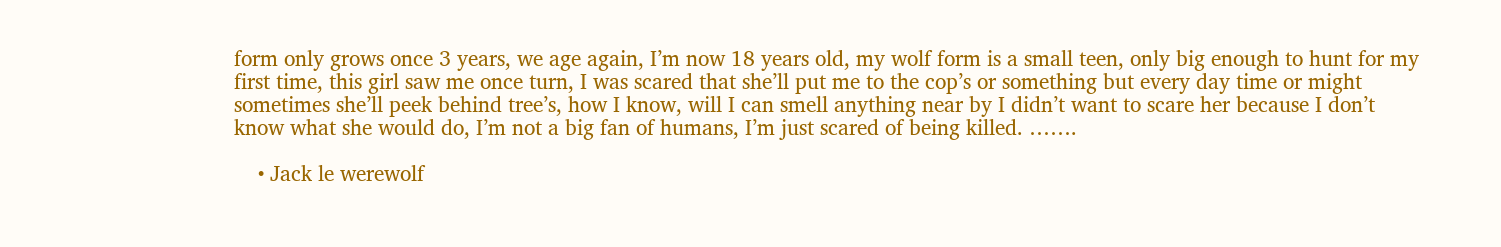form only grows once 3 years, we age again, I’m now 18 years old, my wolf form is a small teen, only big enough to hunt for my first time, this girl saw me once turn, I was scared that she’ll put me to the cop’s or something but every day time or might sometimes she’ll peek behind tree’s, how I know, will I can smell anything near by I didn’t want to scare her because I don’t know what she would do, I’m not a big fan of humans, I’m just scared of being killed. …….

    • Jack le werewolf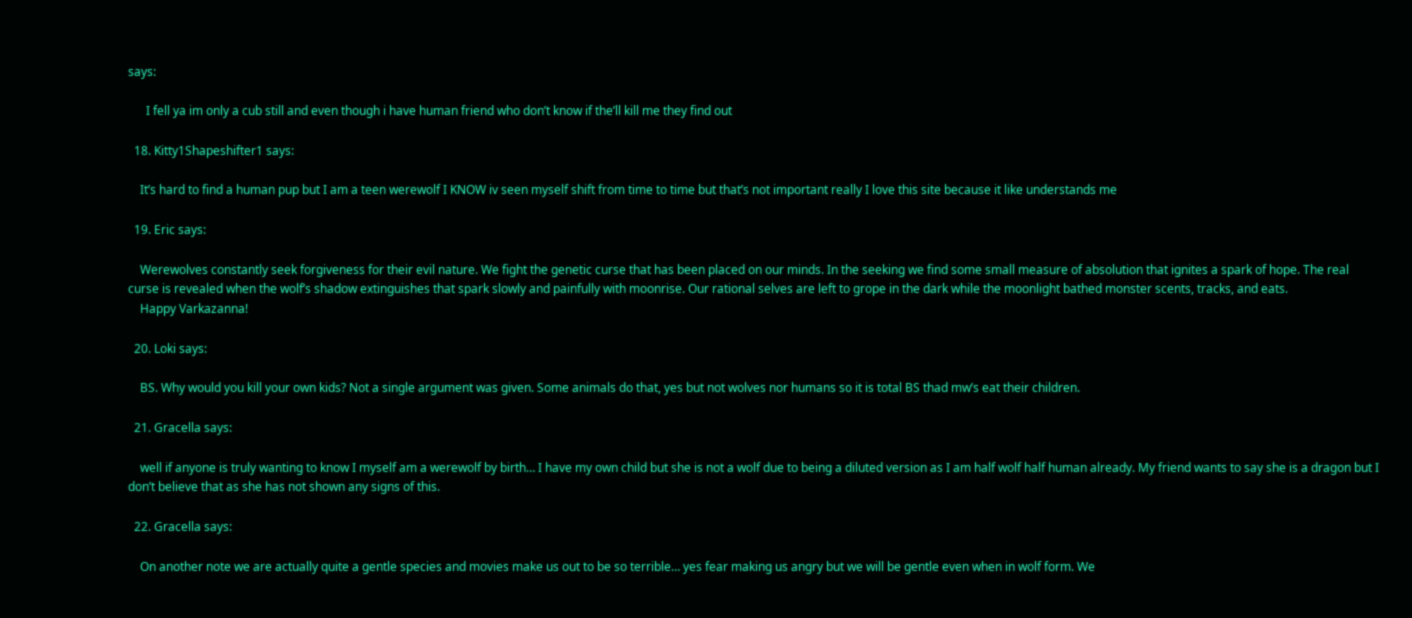says:

      I fell ya im only a cub still and even though i have human friend who don’t know if the’ll kill me they find out

  18. Kitty1Shapeshifter1 says:

    It’s hard to find a human pup but I am a teen werewolf I KNOW iv seen myself shift from time to time but that’s not important really I love this site because it like understands me

  19. Eric says:

    Werewolves constantly seek forgiveness for their evil nature. We fight the genetic curse that has been placed on our minds. In the seeking we find some small measure of absolution that ignites a spark of hope. The real curse is revealed when the wolf’s shadow extinguishes that spark slowly and painfully with moonrise. Our rational selves are left to grope in the dark while the moonlight bathed monster scents, tracks, and eats.
    Happy Varkazanna!

  20. Loki says:

    BS. Why would you kill your own kids? Not a single argument was given. Some animals do that, yes but not wolves nor humans so it is total BS thad mw’s eat their children.

  21. Gracella says:

    well if anyone is truly wanting to know I myself am a werewolf by birth… I have my own child but she is not a wolf due to being a diluted version as I am half wolf half human already. My friend wants to say she is a dragon but I don’t believe that as she has not shown any signs of this.

  22. Gracella says:

    On another note we are actually quite a gentle species and movies make us out to be so terrible… yes fear making us angry but we will be gentle even when in wolf form. We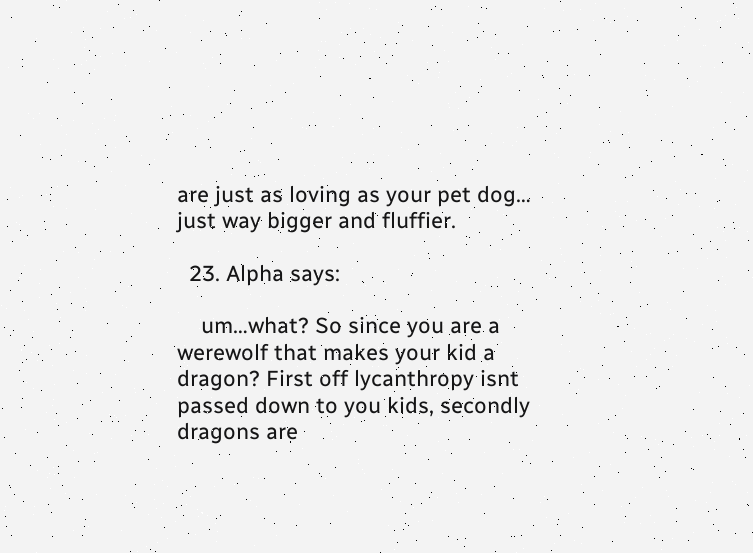are just as loving as your pet dog… just way bigger and fluffier.

  23. Alpha says:

    um…what? So since you are a werewolf that makes your kid a dragon? First off lycanthropy isnt passed down to you kids, secondly dragons are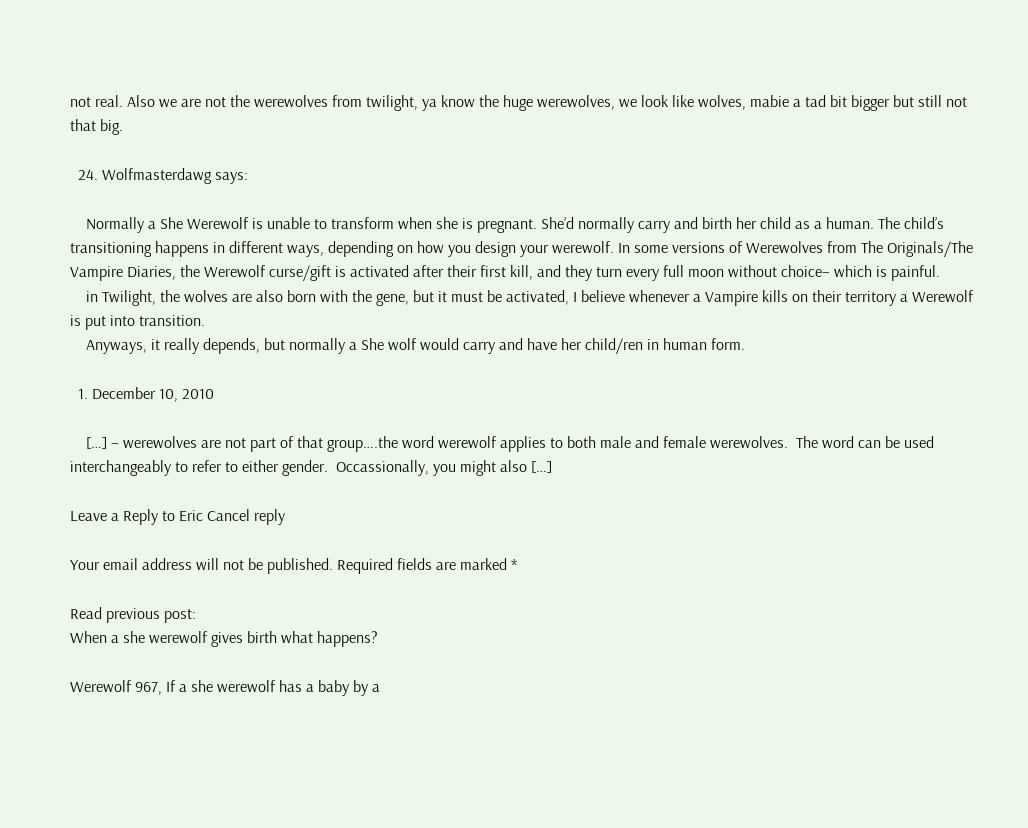not real. Also we are not the werewolves from twilight, ya know the huge werewolves, we look like wolves, mabie a tad bit bigger but still not that big.

  24. Wolfmasterdawg says:

    Normally a She Werewolf is unable to transform when she is pregnant. She’d normally carry and birth her child as a human. The child’s transitioning happens in different ways, depending on how you design your werewolf. In some versions of Werewolves from The Originals/The Vampire Diaries, the Werewolf curse/gift is activated after their first kill, and they turn every full moon without choice– which is painful.
    in Twilight, the wolves are also born with the gene, but it must be activated, I believe whenever a Vampire kills on their territory a Werewolf is put into transition.
    Anyways, it really depends, but normally a She wolf would carry and have her child/ren in human form.

  1. December 10, 2010

    […] – werewolves are not part of that group….the word werewolf applies to both male and female werewolves.  The word can be used interchangeably to refer to either gender.  Occassionally, you might also […]

Leave a Reply to Eric Cancel reply

Your email address will not be published. Required fields are marked *

Read previous post:
When a she werewolf gives birth what happens?

Werewolf 967, If a she werewolf has a baby by a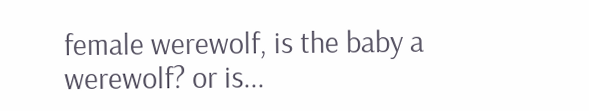female werewolf, is the baby a werewolf? or is...